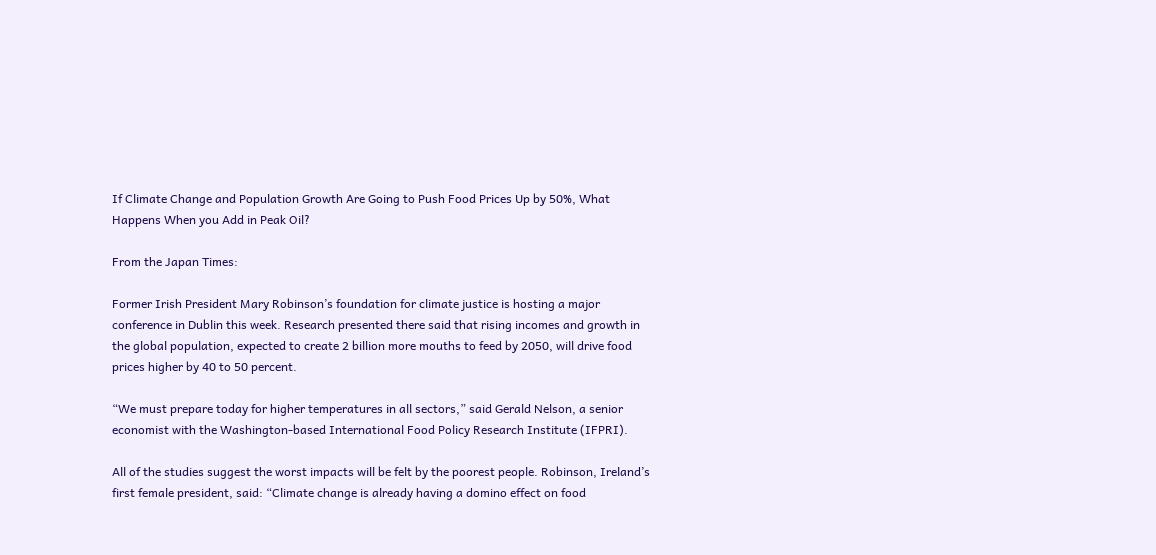If Climate Change and Population Growth Are Going to Push Food Prices Up by 50%, What Happens When you Add in Peak Oil?

From the Japan Times:

Former Irish President Mary Robinson’s foundation for climate justice is hosting a major conference in Dublin this week. Research presented there said that rising incomes and growth in the global population, expected to create 2 billion more mouths to feed by 2050, will drive food prices higher by 40 to 50 percent.

“We must prepare today for higher temperatures in all sectors,” said Gerald Nelson, a senior economist with the Washington-based International Food Policy Research Institute (IFPRI).

All of the studies suggest the worst impacts will be felt by the poorest people. Robinson, Ireland’s first female president, said: “Climate change is already having a domino effect on food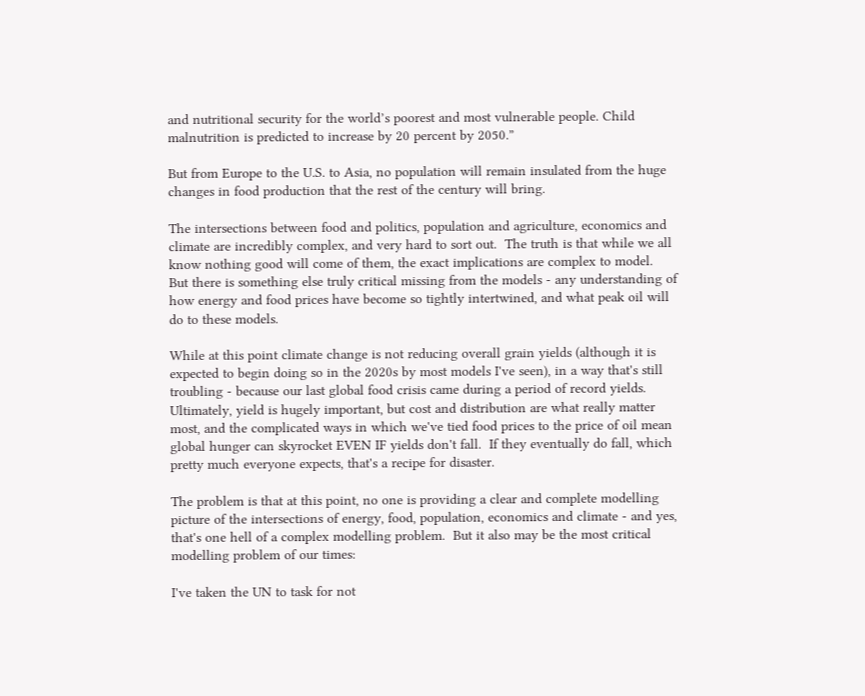and nutritional security for the world’s poorest and most vulnerable people. Child malnutrition is predicted to increase by 20 percent by 2050.”

But from Europe to the U.S. to Asia, no population will remain insulated from the huge changes in food production that the rest of the century will bring.

The intersections between food and politics, population and agriculture, economics and climate are incredibly complex, and very hard to sort out.  The truth is that while we all know nothing good will come of them, the exact implications are complex to model.  But there is something else truly critical missing from the models - any understanding of how energy and food prices have become so tightly intertwined, and what peak oil will do to these models.

While at this point climate change is not reducing overall grain yields (although it is expected to begin doing so in the 2020s by most models I've seen), in a way that's still troubling - because our last global food crisis came during a period of record yields.  Ultimately, yield is hugely important, but cost and distribution are what really matter most, and the complicated ways in which we've tied food prices to the price of oil mean global hunger can skyrocket EVEN IF yields don't fall.  If they eventually do fall, which pretty much everyone expects, that's a recipe for disaster.

The problem is that at this point, no one is providing a clear and complete modelling picture of the intersections of energy, food, population, economics and climate - and yes, that's one hell of a complex modelling problem.  But it also may be the most critical modelling problem of our times:

I've taken the UN to task for not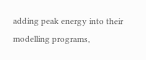adding peak energy into their modelling programs,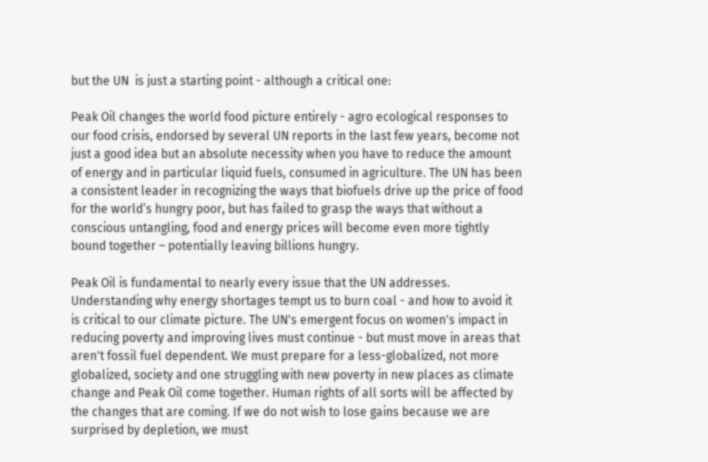but the UN  is just a starting point - although a critical one:

Peak Oil changes the world food picture entirely - agro ecological responses to our food crisis, endorsed by several UN reports in the last few years, become not just a good idea but an absolute necessity when you have to reduce the amount of energy and in particular liquid fuels, consumed in agriculture. The UN has been a consistent leader in recognizing the ways that biofuels drive up the price of food for the world’s hungry poor, but has failed to grasp the ways that without a conscious untangling, food and energy prices will become even more tightly bound together – potentially leaving billions hungry.

Peak Oil is fundamental to nearly every issue that the UN addresses. Understanding why energy shortages tempt us to burn coal - and how to avoid it is critical to our climate picture. The UN's emergent focus on women's impact in reducing poverty and improving lives must continue - but must move in areas that aren't fossil fuel dependent. We must prepare for a less-globalized, not more globalized, society and one struggling with new poverty in new places as climate change and Peak Oil come together. Human rights of all sorts will be affected by the changes that are coming. If we do not wish to lose gains because we are surprised by depletion, we must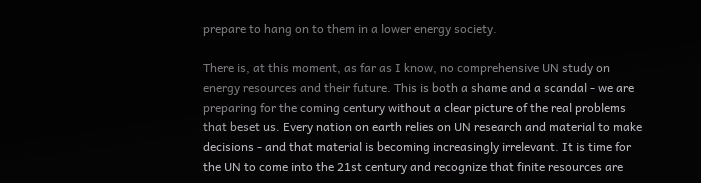prepare to hang on to them in a lower energy society.

There is, at this moment, as far as I know, no comprehensive UN study on energy resources and their future. This is both a shame and a scandal - we are preparing for the coming century without a clear picture of the real problems that beset us. Every nation on earth relies on UN research and material to make decisions - and that material is becoming increasingly irrelevant. It is time for the UN to come into the 21st century and recognize that finite resources are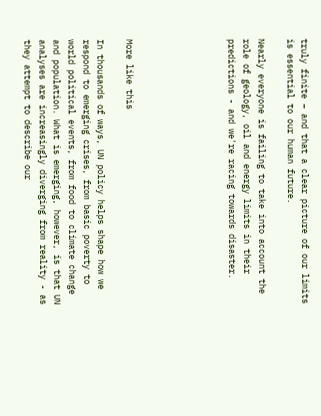truly finite – and that a clear picture of our limits is essential to our human future.

Nearly everyone is failing to take into account the role of geology, oil and energy limits in their predictions - and we're racing towards disaster.






More like this

In thousands of ways, UN policy helps shape how we respond to emerging crises, from basic poverty to world political events, from food to climate change and population. What is emerging, however, is that UN analyses are increasingly diverging from reality - as they attempt to describe our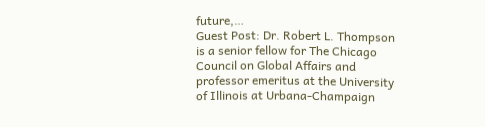future,…
Guest Post: Dr. Robert L. Thompson is a senior fellow for The Chicago Council on Global Affairs and professor emeritus at the University of Illinois at Urbana-Champaign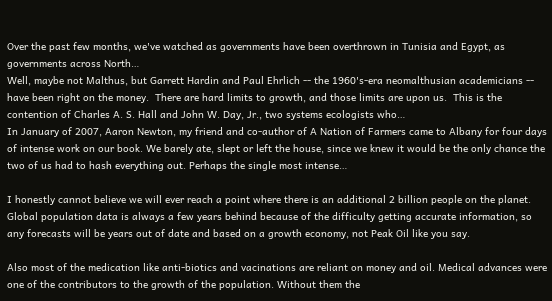Over the past few months, we've watched as governments have been overthrown in Tunisia and Egypt, as governments across North…
Well, maybe not Malthus, but Garrett Hardin and Paul Ehrlich -- the 1960's-era neomalthusian academicians -- have been right on the money.  There are hard limits to growth, and those limits are upon us.  This is the contention of Charles A. S. Hall and John W. Day, Jr., two systems ecologists who…
In January of 2007, Aaron Newton, my friend and co-author of A Nation of Farmers came to Albany for four days of intense work on our book. We barely ate, slept or left the house, since we knew it would be the only chance the two of us had to hash everything out. Perhaps the single most intense…

I honestly cannot believe we will ever reach a point where there is an additional 2 billion people on the planet. Global population data is always a few years behind because of the difficulty getting accurate information, so any forecasts will be years out of date and based on a growth economy, not Peak Oil like you say.

Also most of the medication like anti-biotics and vacinations are reliant on money and oil. Medical advances were one of the contributors to the growth of the population. Without them the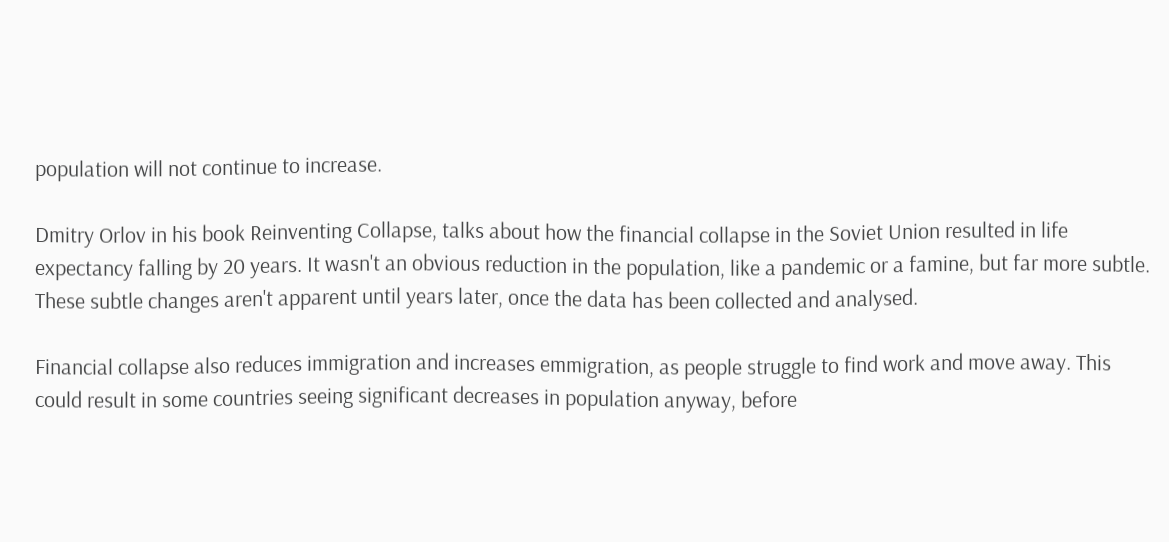population will not continue to increase.

Dmitry Orlov in his book Reinventing Collapse, talks about how the financial collapse in the Soviet Union resulted in life expectancy falling by 20 years. It wasn't an obvious reduction in the population, like a pandemic or a famine, but far more subtle. These subtle changes aren't apparent until years later, once the data has been collected and analysed.

Financial collapse also reduces immigration and increases emmigration, as people struggle to find work and move away. This could result in some countries seeing significant decreases in population anyway, before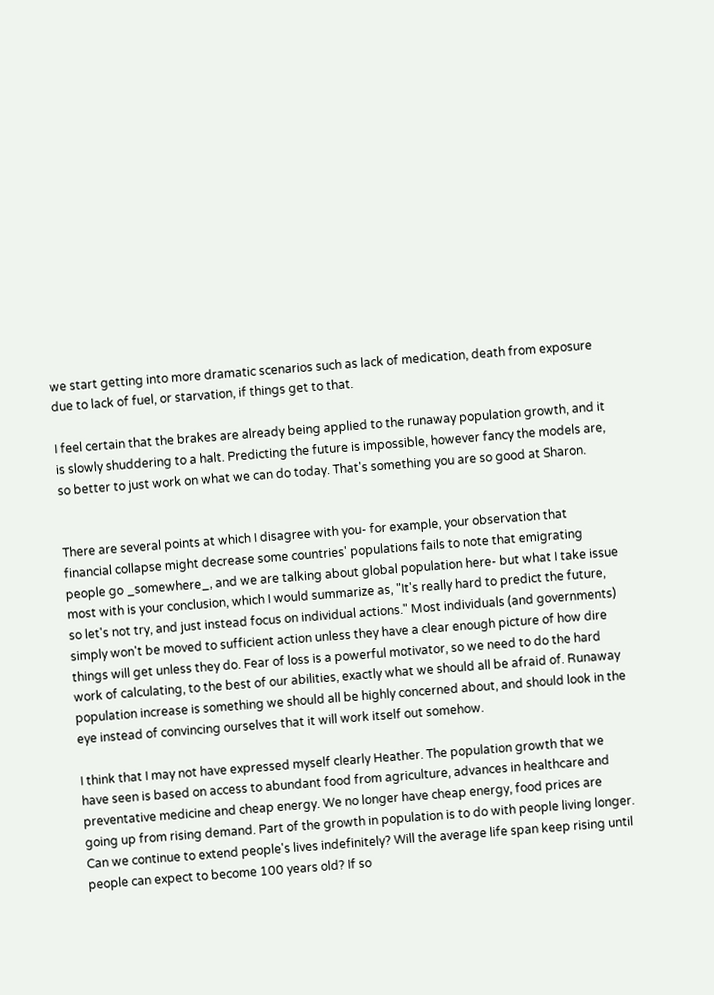we start getting into more dramatic scenarios such as lack of medication, death from exposure due to lack of fuel, or starvation, if things get to that.

I feel certain that the brakes are already being applied to the runaway population growth, and it is slowly shuddering to a halt. Predicting the future is impossible, however fancy the models are, so better to just work on what we can do today. That's something you are so good at Sharon.


There are several points at which I disagree with you- for example, your observation that financial collapse might decrease some countries' populations fails to note that emigrating people go _somewhere_, and we are talking about global population here- but what I take issue most with is your conclusion, which I would summarize as, "It's really hard to predict the future, so let's not try, and just instead focus on individual actions." Most individuals (and governments) simply won't be moved to sufficient action unless they have a clear enough picture of how dire things will get unless they do. Fear of loss is a powerful motivator, so we need to do the hard work of calculating, to the best of our abilities, exactly what we should all be afraid of. Runaway population increase is something we should all be highly concerned about, and should look in the eye instead of convincing ourselves that it will work itself out somehow.

I think that I may not have expressed myself clearly Heather. The population growth that we have seen is based on access to abundant food from agriculture, advances in healthcare and preventative medicine and cheap energy. We no longer have cheap energy, food prices are going up from rising demand. Part of the growth in population is to do with people living longer. Can we continue to extend people's lives indefinitely? Will the average life span keep rising until people can expect to become 100 years old? If so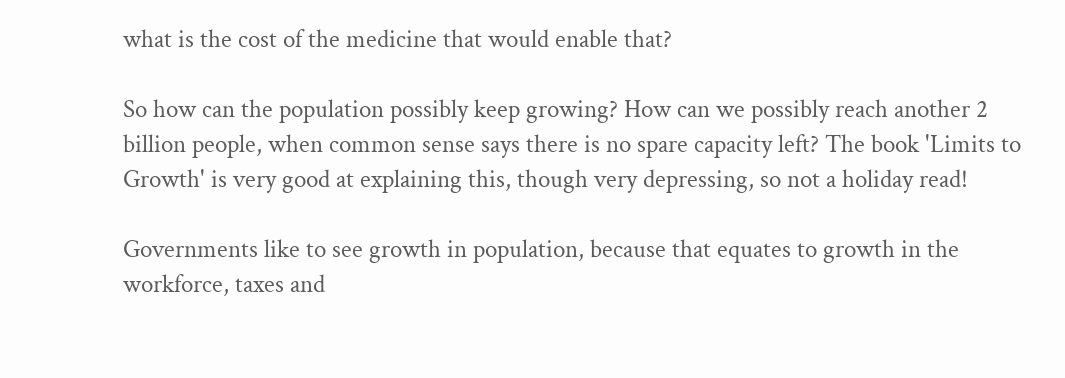what is the cost of the medicine that would enable that?

So how can the population possibly keep growing? How can we possibly reach another 2 billion people, when common sense says there is no spare capacity left? The book 'Limits to Growth' is very good at explaining this, though very depressing, so not a holiday read!

Governments like to see growth in population, because that equates to growth in the workforce, taxes and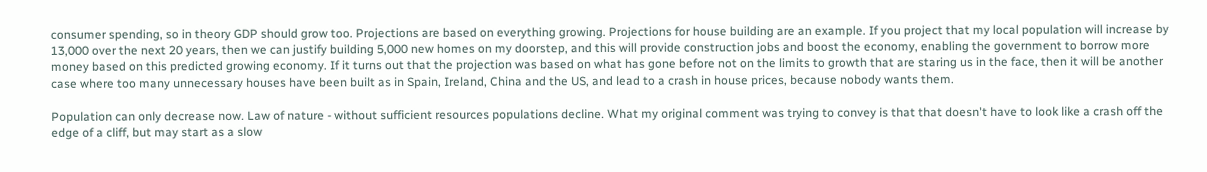consumer spending, so in theory GDP should grow too. Projections are based on everything growing. Projections for house building are an example. If you project that my local population will increase by 13,000 over the next 20 years, then we can justify building 5,000 new homes on my doorstep, and this will provide construction jobs and boost the economy, enabling the government to borrow more money based on this predicted growing economy. If it turns out that the projection was based on what has gone before not on the limits to growth that are staring us in the face, then it will be another case where too many unnecessary houses have been built as in Spain, Ireland, China and the US, and lead to a crash in house prices, because nobody wants them.

Population can only decrease now. Law of nature - without sufficient resources populations decline. What my original comment was trying to convey is that that doesn't have to look like a crash off the edge of a cliff, but may start as a slow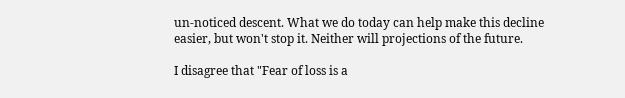un-noticed descent. What we do today can help make this decline easier, but won't stop it. Neither will projections of the future.

I disagree that "Fear of loss is a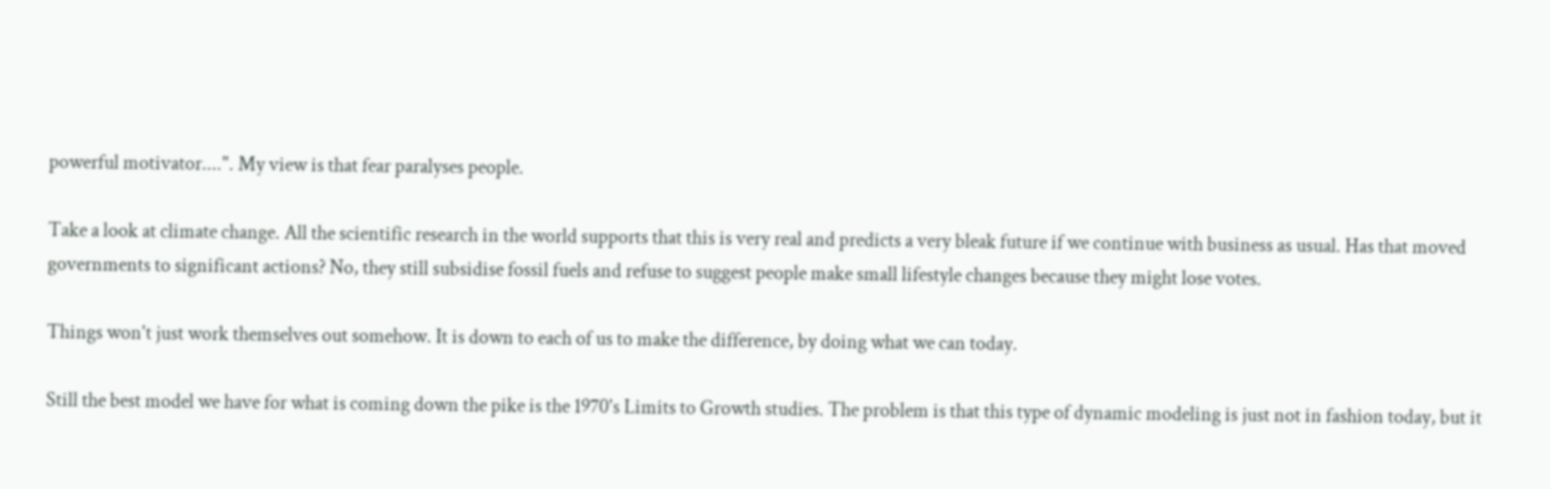powerful motivator....". My view is that fear paralyses people.

Take a look at climate change. All the scientific research in the world supports that this is very real and predicts a very bleak future if we continue with business as usual. Has that moved governments to significant actions? No, they still subsidise fossil fuels and refuse to suggest people make small lifestyle changes because they might lose votes.

Things won't just work themselves out somehow. It is down to each of us to make the difference, by doing what we can today.

Still the best model we have for what is coming down the pike is the 1970's Limits to Growth studies. The problem is that this type of dynamic modeling is just not in fashion today, but it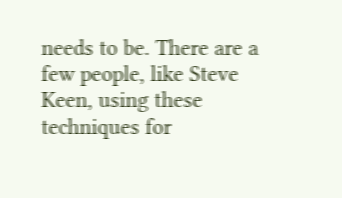needs to be. There are a few people, like Steve Keen, using these techniques for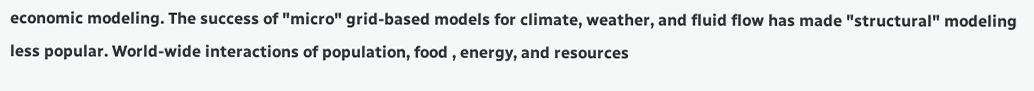economic modeling. The success of "micro" grid-based models for climate, weather, and fluid flow has made "structural" modeling less popular. World-wide interactions of population, food , energy, and resources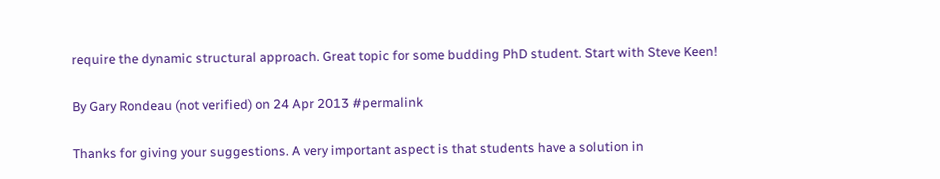require the dynamic structural approach. Great topic for some budding PhD student. Start with Steve Keen!

By Gary Rondeau (not verified) on 24 Apr 2013 #permalink

Thanks for giving your suggestions. A very important aspect is that students have a solution in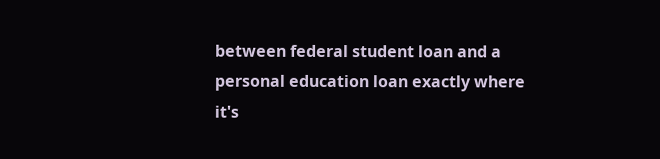between federal student loan and a personal education loan exactly where it's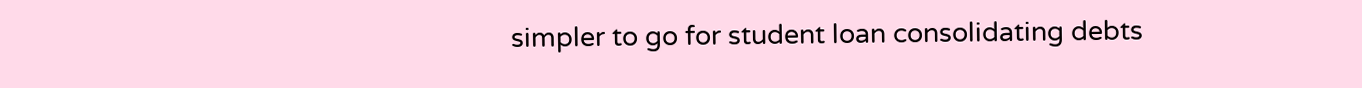simpler to go for student loan consolidating debts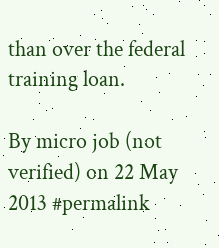than over the federal training loan.

By micro job (not verified) on 22 May 2013 #permalink